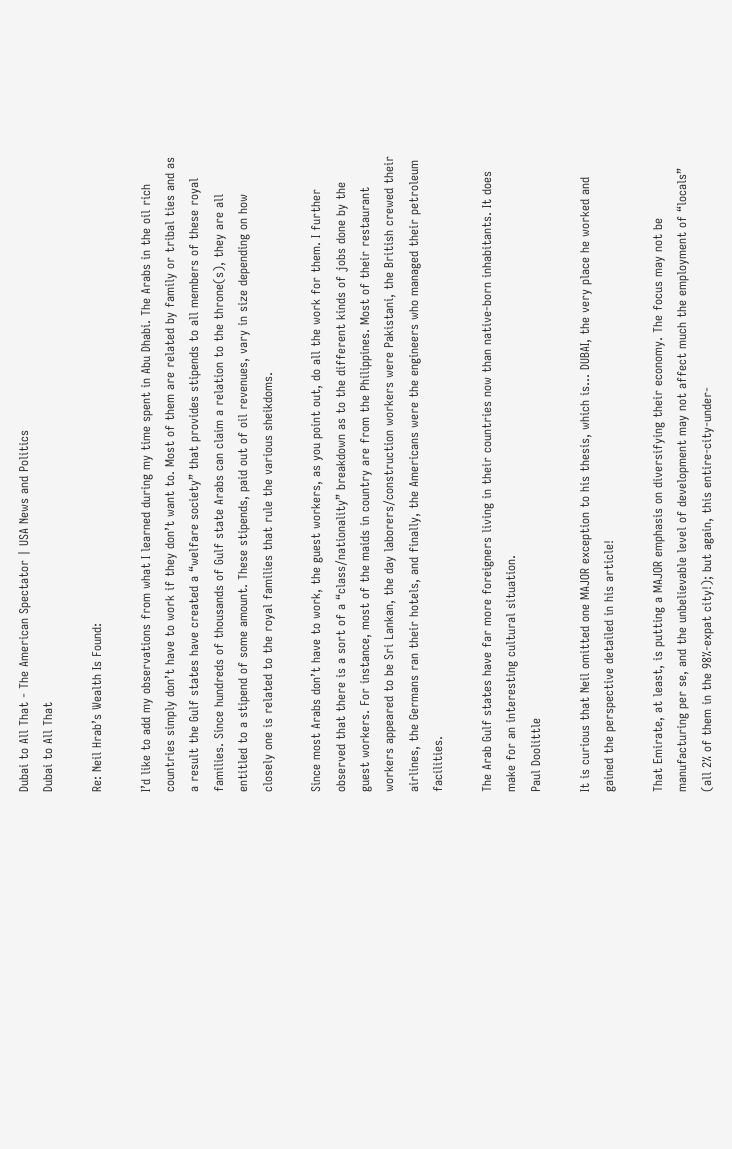Dubai to All That - The American Spectator | USA News and Politics
Dubai to All That

Re: Neil Hrab’s Wealth Is Found:

I’d like to add my observations from what I learned during my time spent in Abu Dhabi. The Arabs in the oil rich countries simply don’t have to work if they don’t want to. Most of them are related by family or tribal ties and as a result the Gulf states have created a “welfare society” that provides stipends to all members of these royal families. Since hundreds of thousands of Gulf state Arabs can claim a relation to the throne(s), they are all entitled to a stipend of some amount. These stipends, paid out of oil revenues, vary in size depending on how closely one is related to the royal families that rule the various sheikdoms.

Since most Arabs don’t have to work, the guest workers, as you point out, do all the work for them. I further observed that there is a sort of a “class/nationality” breakdown as to the different kinds of jobs done by the guest workers. For instance, most of the maids in country are from the Philippines. Most of their restaurant workers appeared to be Sri Lankan, the day laborers/construction workers were Pakistani, the British crewed their airlines, the Germans ran their hotels, and finally, the Americans were the engineers who managed their petroleum facilities.

The Arab Gulf states have far more foreigners living in their countries now than native-born inhabitants. It does make for an interesting cultural situation.
Paul Doolittle

It is curious that Neil omitted one MAJOR exception to his thesis, which is… DUBAI, the very place he worked and gained the perspective detailed in his article!

That Emirate, at least, is putting a MAJOR emphasis on diversifying their economy. The focus may not be manufacturing per se, and the unbelievable level of development may not affect much the employment of “locals” (all 2% of them in the 98%-expat city!); but again, this entire-city-under-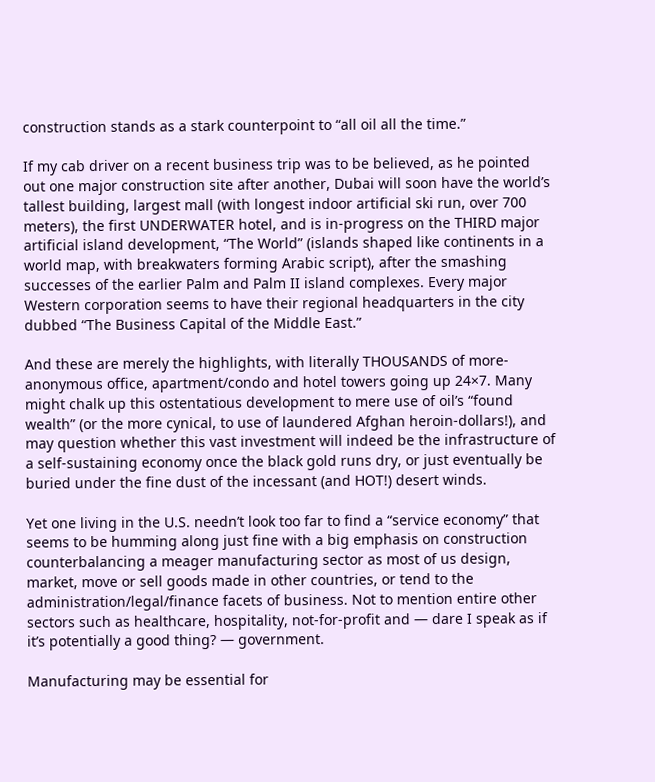construction stands as a stark counterpoint to “all oil all the time.”

If my cab driver on a recent business trip was to be believed, as he pointed out one major construction site after another, Dubai will soon have the world’s tallest building, largest mall (with longest indoor artificial ski run, over 700 meters), the first UNDERWATER hotel, and is in-progress on the THIRD major artificial island development, “The World” (islands shaped like continents in a world map, with breakwaters forming Arabic script), after the smashing successes of the earlier Palm and Palm II island complexes. Every major Western corporation seems to have their regional headquarters in the city dubbed “The Business Capital of the Middle East.”

And these are merely the highlights, with literally THOUSANDS of more-anonymous office, apartment/condo and hotel towers going up 24×7. Many might chalk up this ostentatious development to mere use of oil’s “found wealth” (or the more cynical, to use of laundered Afghan heroin-dollars!), and may question whether this vast investment will indeed be the infrastructure of a self-sustaining economy once the black gold runs dry, or just eventually be buried under the fine dust of the incessant (and HOT!) desert winds.

Yet one living in the U.S. needn’t look too far to find a “service economy” that seems to be humming along just fine with a big emphasis on construction counterbalancing a meager manufacturing sector as most of us design, market, move or sell goods made in other countries, or tend to the administration/legal/finance facets of business. Not to mention entire other sectors such as healthcare, hospitality, not-for-profit and — dare I speak as if it’s potentially a good thing? — government.

Manufacturing may be essential for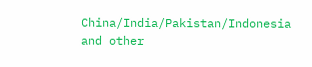China/India/Pakistan/Indonesia and other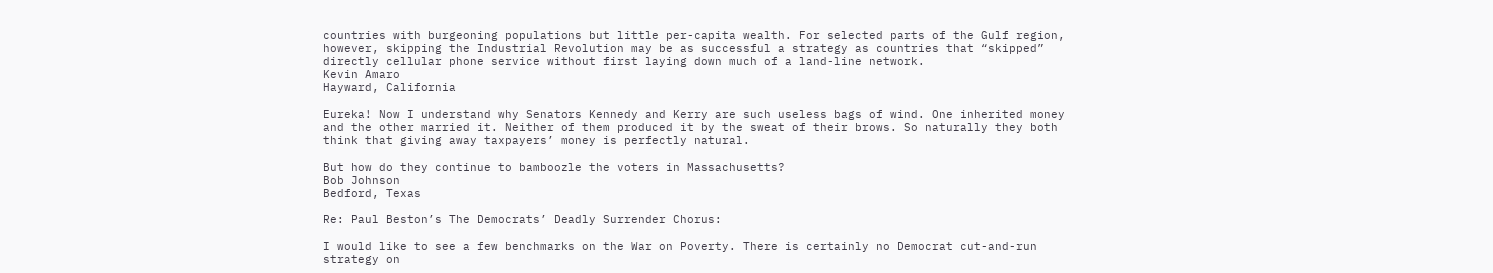countries with burgeoning populations but little per-capita wealth. For selected parts of the Gulf region, however, skipping the Industrial Revolution may be as successful a strategy as countries that “skipped” directly cellular phone service without first laying down much of a land-line network.
Kevin Amaro
Hayward, California

Eureka! Now I understand why Senators Kennedy and Kerry are such useless bags of wind. One inherited money and the other married it. Neither of them produced it by the sweat of their brows. So naturally they both think that giving away taxpayers’ money is perfectly natural.

But how do they continue to bamboozle the voters in Massachusetts?
Bob Johnson
Bedford, Texas

Re: Paul Beston’s The Democrats’ Deadly Surrender Chorus:

I would like to see a few benchmarks on the War on Poverty. There is certainly no Democrat cut-and-run strategy on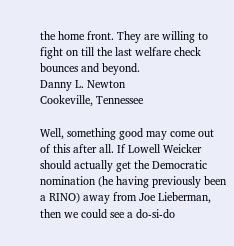the home front. They are willing to fight on till the last welfare check bounces and beyond.
Danny L. Newton
Cookeville, Tennessee

Well, something good may come out of this after all. If Lowell Weicker should actually get the Democratic nomination (he having previously been a RINO) away from Joe Lieberman, then we could see a do-si-do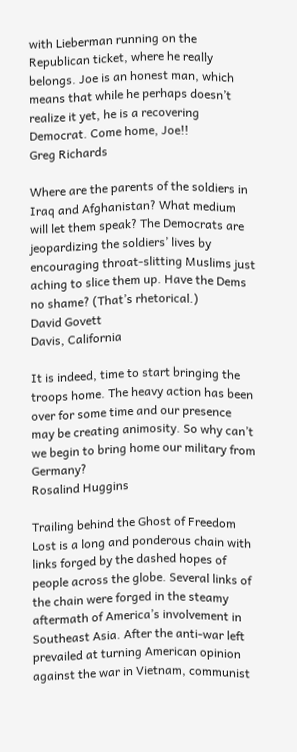with Lieberman running on the Republican ticket, where he really belongs. Joe is an honest man, which means that while he perhaps doesn’t realize it yet, he is a recovering Democrat. Come home, Joe!!
Greg Richards

Where are the parents of the soldiers in Iraq and Afghanistan? What medium will let them speak? The Democrats are jeopardizing the soldiers’ lives by encouraging throat-slitting Muslims just aching to slice them up. Have the Dems no shame? (That’s rhetorical.)
David Govett
Davis, California

It is indeed, time to start bringing the troops home. The heavy action has been over for some time and our presence may be creating animosity. So why can’t we begin to bring home our military from Germany?
Rosalind Huggins

Trailing behind the Ghost of Freedom Lost is a long and ponderous chain with links forged by the dashed hopes of people across the globe. Several links of the chain were forged in the steamy aftermath of America’s involvement in Southeast Asia. After the anti-war left prevailed at turning American opinion against the war in Vietnam, communist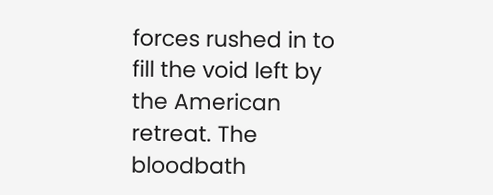forces rushed in to fill the void left by the American retreat. The bloodbath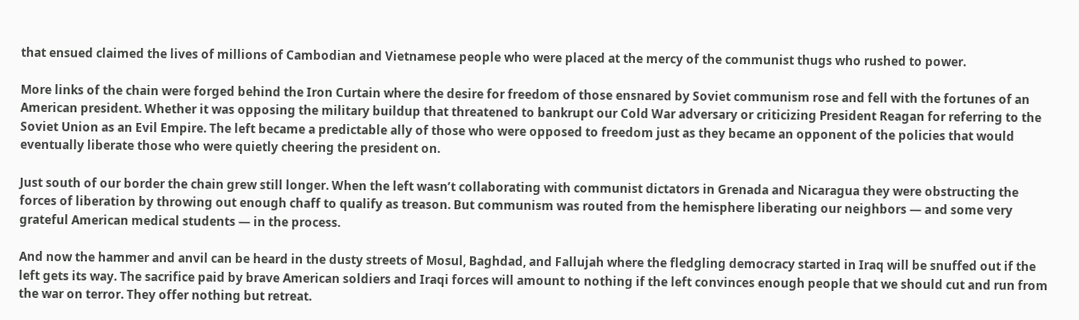that ensued claimed the lives of millions of Cambodian and Vietnamese people who were placed at the mercy of the communist thugs who rushed to power.

More links of the chain were forged behind the Iron Curtain where the desire for freedom of those ensnared by Soviet communism rose and fell with the fortunes of an American president. Whether it was opposing the military buildup that threatened to bankrupt our Cold War adversary or criticizing President Reagan for referring to the Soviet Union as an Evil Empire. The left became a predictable ally of those who were opposed to freedom just as they became an opponent of the policies that would eventually liberate those who were quietly cheering the president on.

Just south of our border the chain grew still longer. When the left wasn’t collaborating with communist dictators in Grenada and Nicaragua they were obstructing the forces of liberation by throwing out enough chaff to qualify as treason. But communism was routed from the hemisphere liberating our neighbors — and some very grateful American medical students — in the process.

And now the hammer and anvil can be heard in the dusty streets of Mosul, Baghdad, and Fallujah where the fledgling democracy started in Iraq will be snuffed out if the left gets its way. The sacrifice paid by brave American soldiers and Iraqi forces will amount to nothing if the left convinces enough people that we should cut and run from the war on terror. They offer nothing but retreat.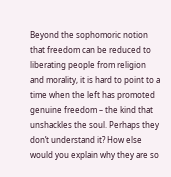Beyond the sophomoric notion that freedom can be reduced to liberating people from religion and morality, it is hard to point to a time when the left has promoted genuine freedom – the kind that unshackles the soul. Perhaps they don’t understand it? How else would you explain why they are so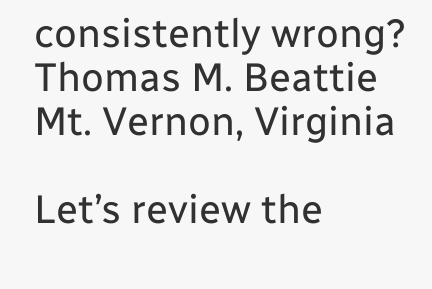consistently wrong?
Thomas M. Beattie
Mt. Vernon, Virginia

Let’s review the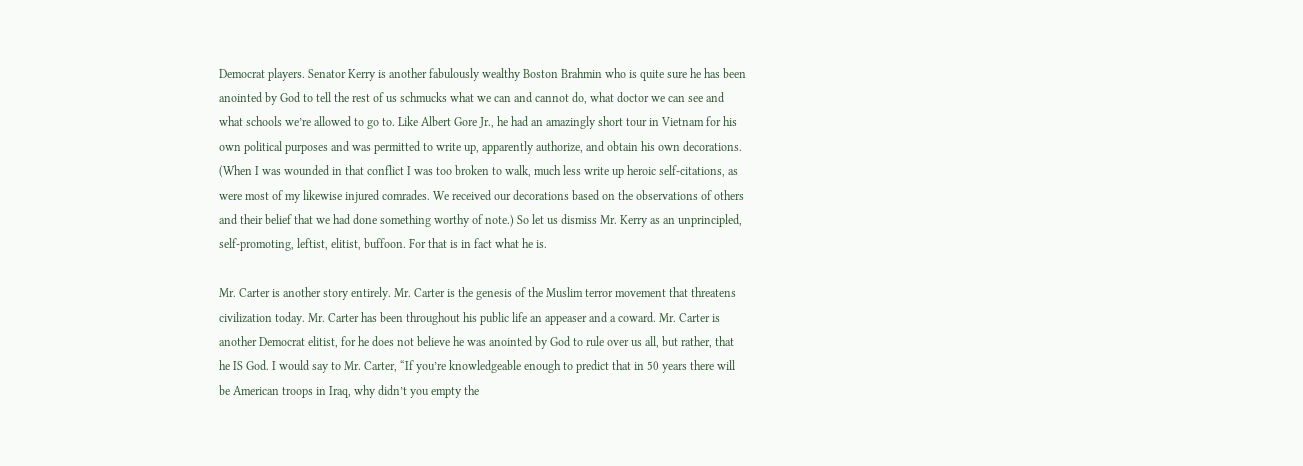Democrat players. Senator Kerry is another fabulously wealthy Boston Brahmin who is quite sure he has been anointed by God to tell the rest of us schmucks what we can and cannot do, what doctor we can see and what schools we’re allowed to go to. Like Albert Gore Jr., he had an amazingly short tour in Vietnam for his own political purposes and was permitted to write up, apparently authorize, and obtain his own decorations. (When I was wounded in that conflict I was too broken to walk, much less write up heroic self-citations, as were most of my likewise injured comrades. We received our decorations based on the observations of others and their belief that we had done something worthy of note.) So let us dismiss Mr. Kerry as an unprincipled, self-promoting, leftist, elitist, buffoon. For that is in fact what he is.

Mr. Carter is another story entirely. Mr. Carter is the genesis of the Muslim terror movement that threatens civilization today. Mr. Carter has been throughout his public life an appeaser and a coward. Mr. Carter is another Democrat elitist, for he does not believe he was anointed by God to rule over us all, but rather, that he IS God. I would say to Mr. Carter, “If you’re knowledgeable enough to predict that in 50 years there will be American troops in Iraq, why didn’t you empty the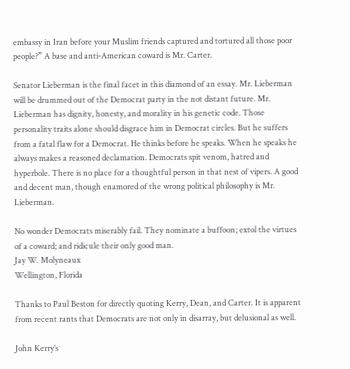embassy in Iran before your Muslim friends captured and tortured all those poor people?” A base and anti-American coward is Mr. Carter.

Senator Lieberman is the final facet in this diamond of an essay. Mr. Lieberman will be drummed out of the Democrat party in the not distant future. Mr. Lieberman has dignity, honesty, and morality in his genetic code. Those personality traits alone should disgrace him in Democrat circles. But he suffers from a fatal flaw for a Democrat. He thinks before he speaks. When he speaks he always makes a reasoned declamation. Democrats spit venom, hatred and hyperbole. There is no place for a thoughtful person in that nest of vipers. A good and decent man, though enamored of the wrong political philosophy is Mr. Lieberman.

No wonder Democrats miserably fail. They nominate a buffoon; extol the virtues of a coward; and ridicule their only good man.
Jay W. Molyneaux
Wellington, Florida

Thanks to Paul Beston for directly quoting Kerry, Dean, and Carter. It is apparent from recent rants that Democrats are not only in disarray, but delusional as well.

John Kerry’s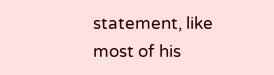statement, like most of his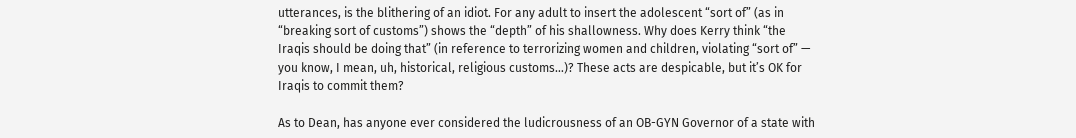utterances, is the blithering of an idiot. For any adult to insert the adolescent “sort of” (as in “breaking sort of customs”) shows the “depth” of his shallowness. Why does Kerry think “the Iraqis should be doing that” (in reference to terrorizing women and children, violating “sort of” — you know, I mean, uh, historical, religious customs…)? These acts are despicable, but it’s OK for Iraqis to commit them?

As to Dean, has anyone ever considered the ludicrousness of an OB-GYN Governor of a state with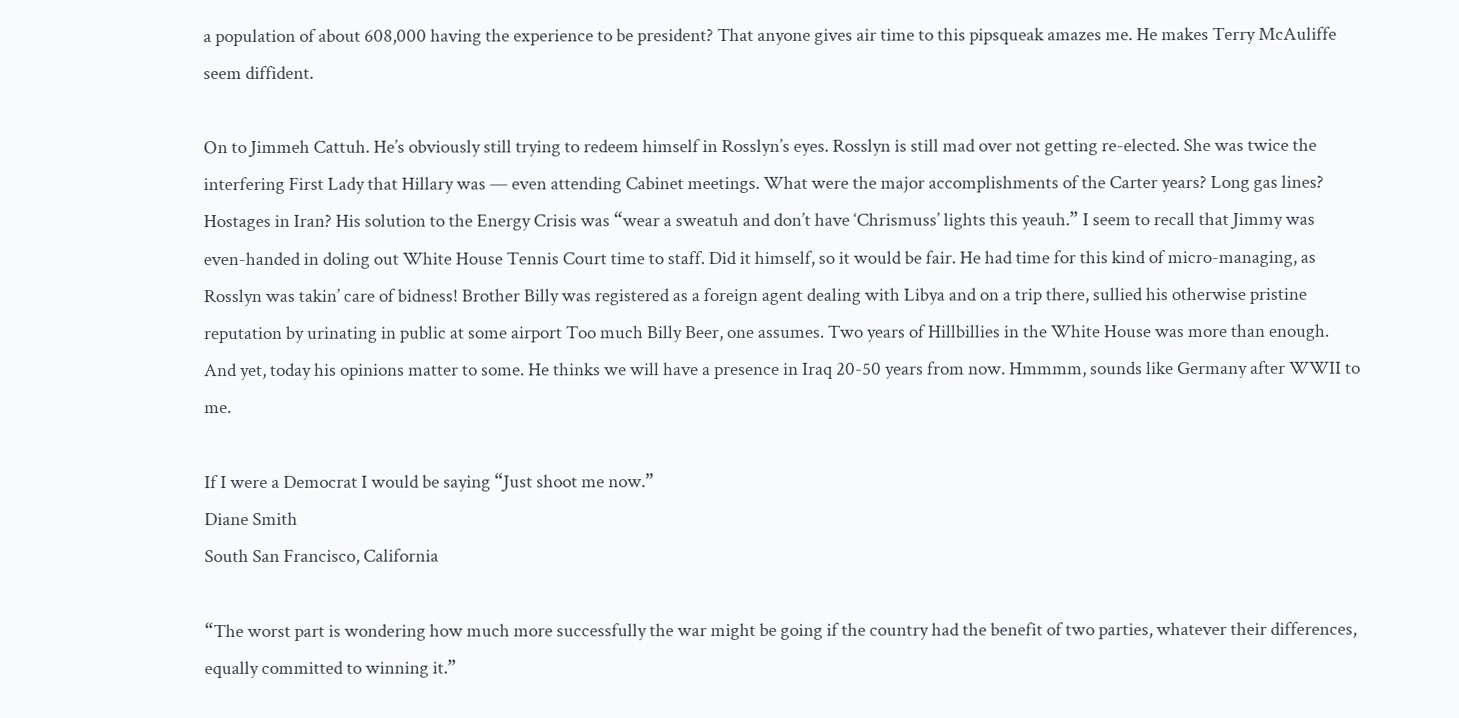a population of about 608,000 having the experience to be president? That anyone gives air time to this pipsqueak amazes me. He makes Terry McAuliffe seem diffident.

On to Jimmeh Cattuh. He’s obviously still trying to redeem himself in Rosslyn’s eyes. Rosslyn is still mad over not getting re-elected. She was twice the interfering First Lady that Hillary was — even attending Cabinet meetings. What were the major accomplishments of the Carter years? Long gas lines? Hostages in Iran? His solution to the Energy Crisis was “wear a sweatuh and don’t have ‘Chrismuss’ lights this yeauh.” I seem to recall that Jimmy was even-handed in doling out White House Tennis Court time to staff. Did it himself, so it would be fair. He had time for this kind of micro-managing, as Rosslyn was takin’ care of bidness! Brother Billy was registered as a foreign agent dealing with Libya and on a trip there, sullied his otherwise pristine reputation by urinating in public at some airport Too much Billy Beer, one assumes. Two years of Hillbillies in the White House was more than enough. And yet, today his opinions matter to some. He thinks we will have a presence in Iraq 20-50 years from now. Hmmmm, sounds like Germany after WWII to me.

If I were a Democrat I would be saying “Just shoot me now.”
Diane Smith
South San Francisco, California

“The worst part is wondering how much more successfully the war might be going if the country had the benefit of two parties, whatever their differences, equally committed to winning it.”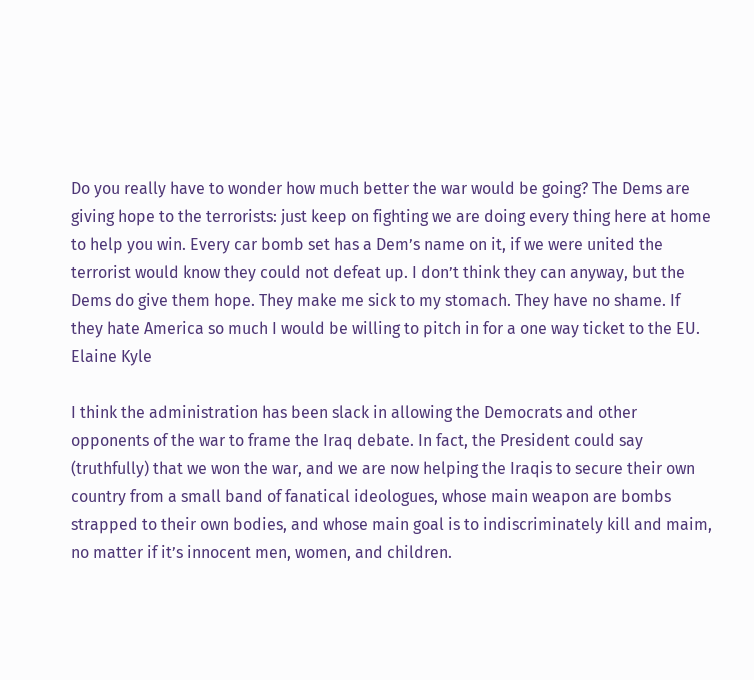Do you really have to wonder how much better the war would be going? The Dems are giving hope to the terrorists: just keep on fighting we are doing every thing here at home to help you win. Every car bomb set has a Dem’s name on it, if we were united the terrorist would know they could not defeat up. I don’t think they can anyway, but the Dems do give them hope. They make me sick to my stomach. They have no shame. If they hate America so much I would be willing to pitch in for a one way ticket to the EU.
Elaine Kyle

I think the administration has been slack in allowing the Democrats and other opponents of the war to frame the Iraq debate. In fact, the President could say (truthfully) that we won the war, and we are now helping the Iraqis to secure their own country from a small band of fanatical ideologues, whose main weapon are bombs strapped to their own bodies, and whose main goal is to indiscriminately kill and maim, no matter if it’s innocent men, women, and children.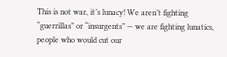This is not war, it’s lunacy! We aren’t fighting “guerrillas” or “insurgents” — we are fighting lunatics, people who would cut our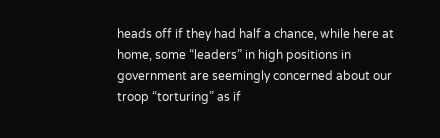heads off if they had half a chance, while here at home, some “leaders” in high positions in government are seemingly concerned about our troop “torturing” as if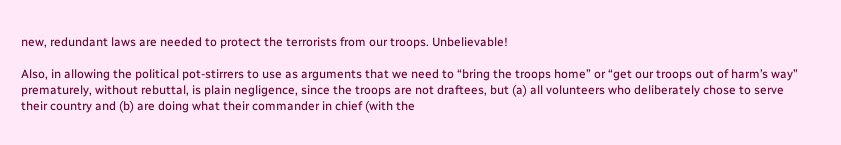new, redundant laws are needed to protect the terrorists from our troops. Unbelievable!

Also, in allowing the political pot-stirrers to use as arguments that we need to “bring the troops home” or “get our troops out of harm’s way” prematurely, without rebuttal, is plain negligence, since the troops are not draftees, but (a) all volunteers who deliberately chose to serve their country and (b) are doing what their commander in chief (with the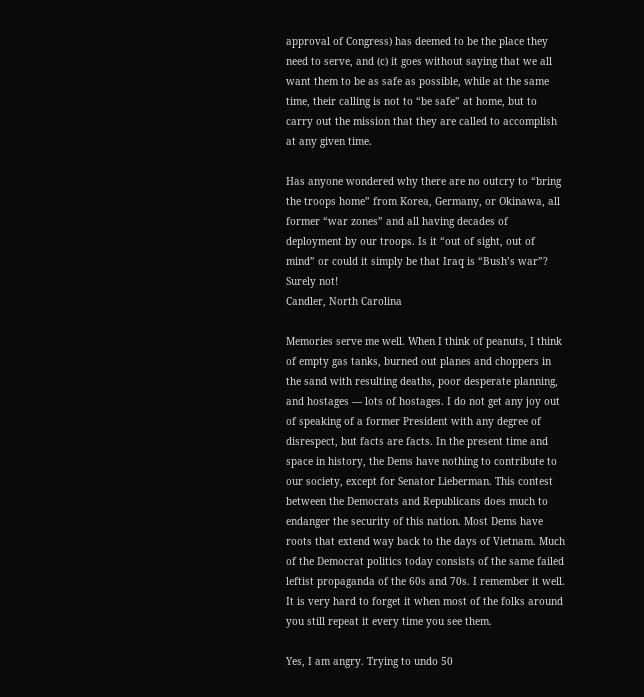approval of Congress) has deemed to be the place they need to serve, and (c) it goes without saying that we all want them to be as safe as possible, while at the same time, their calling is not to “be safe” at home, but to carry out the mission that they are called to accomplish at any given time.

Has anyone wondered why there are no outcry to “bring the troops home” from Korea, Germany, or Okinawa, all former “war zones” and all having decades of deployment by our troops. Is it “out of sight, out of mind” or could it simply be that Iraq is “Bush’s war”? Surely not!
Candler, North Carolina

Memories serve me well. When I think of peanuts, I think of empty gas tanks, burned out planes and choppers in the sand with resulting deaths, poor desperate planning, and hostages — lots of hostages. I do not get any joy out of speaking of a former President with any degree of disrespect, but facts are facts. In the present time and space in history, the Dems have nothing to contribute to our society, except for Senator Lieberman. This contest between the Democrats and Republicans does much to endanger the security of this nation. Most Dems have roots that extend way back to the days of Vietnam. Much of the Democrat politics today consists of the same failed leftist propaganda of the 60s and 70s. I remember it well. It is very hard to forget it when most of the folks around you still repeat it every time you see them.

Yes, I am angry. Trying to undo 50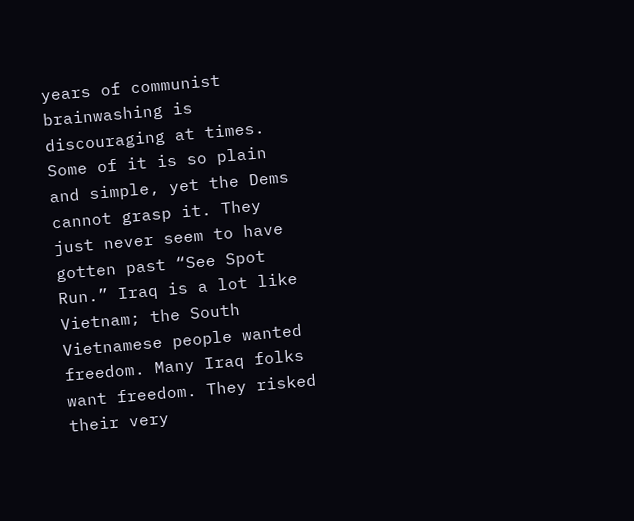years of communist brainwashing is discouraging at times. Some of it is so plain and simple, yet the Dems cannot grasp it. They just never seem to have gotten past “See Spot Run.” Iraq is a lot like Vietnam; the South Vietnamese people wanted freedom. Many Iraq folks want freedom. They risked their very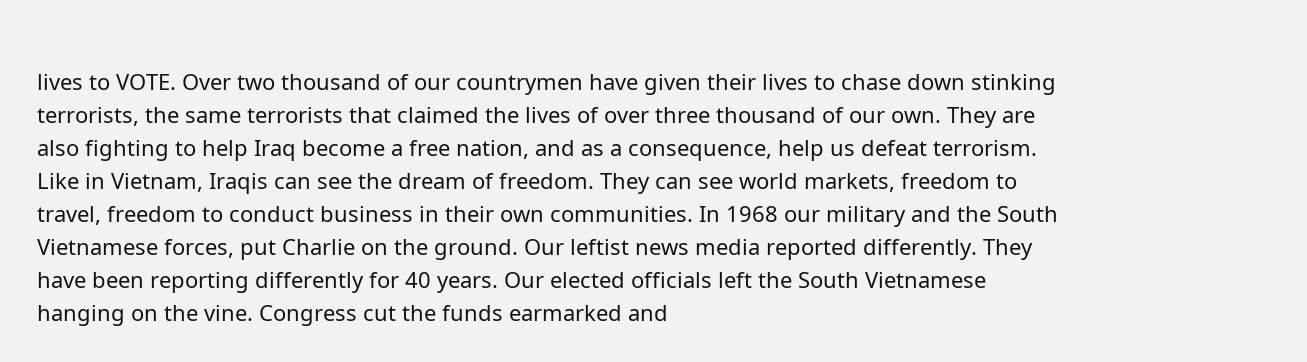lives to VOTE. Over two thousand of our countrymen have given their lives to chase down stinking terrorists, the same terrorists that claimed the lives of over three thousand of our own. They are also fighting to help Iraq become a free nation, and as a consequence, help us defeat terrorism. Like in Vietnam, Iraqis can see the dream of freedom. They can see world markets, freedom to travel, freedom to conduct business in their own communities. In 1968 our military and the South Vietnamese forces, put Charlie on the ground. Our leftist news media reported differently. They have been reporting differently for 40 years. Our elected officials left the South Vietnamese hanging on the vine. Congress cut the funds earmarked and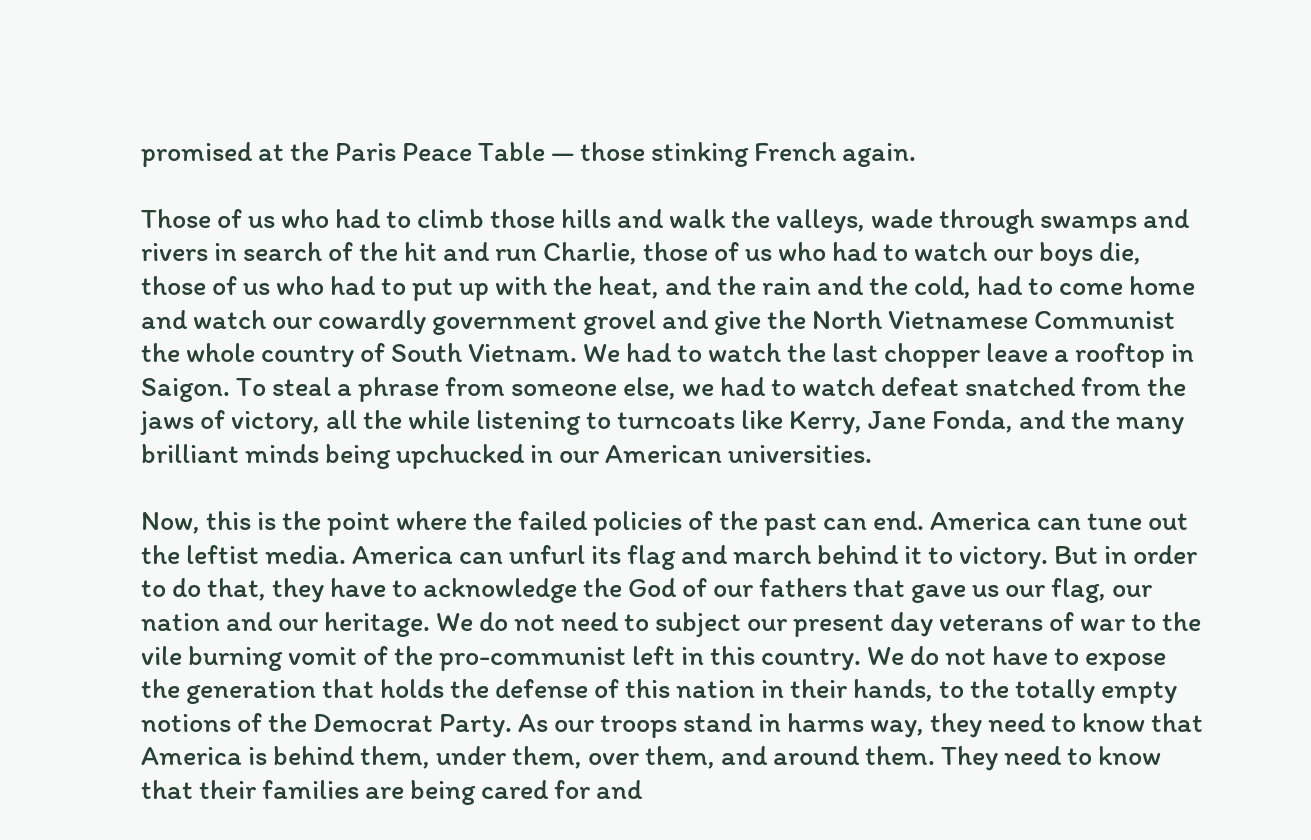promised at the Paris Peace Table — those stinking French again.

Those of us who had to climb those hills and walk the valleys, wade through swamps and rivers in search of the hit and run Charlie, those of us who had to watch our boys die, those of us who had to put up with the heat, and the rain and the cold, had to come home and watch our cowardly government grovel and give the North Vietnamese Communist the whole country of South Vietnam. We had to watch the last chopper leave a rooftop in Saigon. To steal a phrase from someone else, we had to watch defeat snatched from the jaws of victory, all the while listening to turncoats like Kerry, Jane Fonda, and the many brilliant minds being upchucked in our American universities.

Now, this is the point where the failed policies of the past can end. America can tune out the leftist media. America can unfurl its flag and march behind it to victory. But in order to do that, they have to acknowledge the God of our fathers that gave us our flag, our nation and our heritage. We do not need to subject our present day veterans of war to the vile burning vomit of the pro-communist left in this country. We do not have to expose the generation that holds the defense of this nation in their hands, to the totally empty notions of the Democrat Party. As our troops stand in harms way, they need to know that America is behind them, under them, over them, and around them. They need to know that their families are being cared for and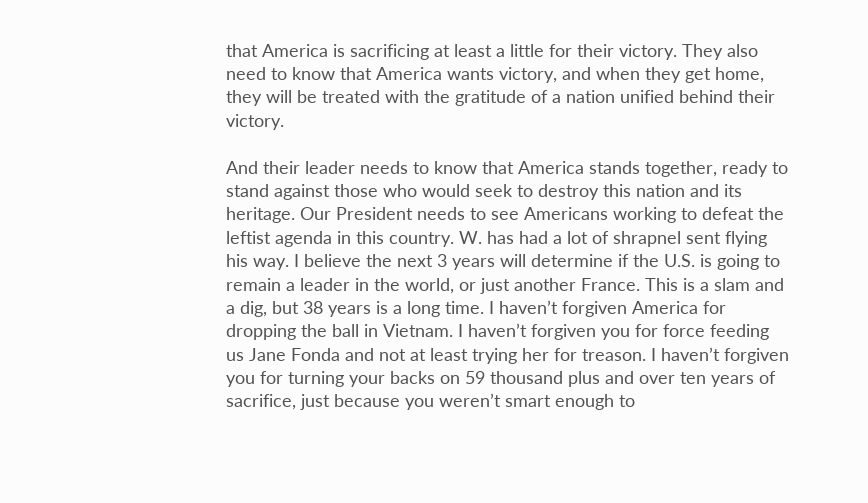that America is sacrificing at least a little for their victory. They also need to know that America wants victory, and when they get home, they will be treated with the gratitude of a nation unified behind their victory.

And their leader needs to know that America stands together, ready to stand against those who would seek to destroy this nation and its heritage. Our President needs to see Americans working to defeat the leftist agenda in this country. W. has had a lot of shrapnel sent flying his way. I believe the next 3 years will determine if the U.S. is going to remain a leader in the world, or just another France. This is a slam and a dig, but 38 years is a long time. I haven’t forgiven America for dropping the ball in Vietnam. I haven’t forgiven you for force feeding us Jane Fonda and not at least trying her for treason. I haven’t forgiven you for turning your backs on 59 thousand plus and over ten years of sacrifice, just because you weren’t smart enough to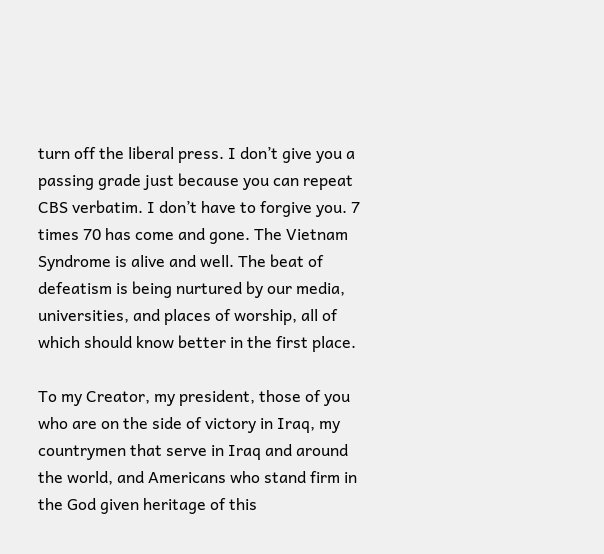turn off the liberal press. I don’t give you a passing grade just because you can repeat CBS verbatim. I don’t have to forgive you. 7 times 70 has come and gone. The Vietnam Syndrome is alive and well. The beat of defeatism is being nurtured by our media, universities, and places of worship, all of which should know better in the first place.

To my Creator, my president, those of you who are on the side of victory in Iraq, my countrymen that serve in Iraq and around the world, and Americans who stand firm in the God given heritage of this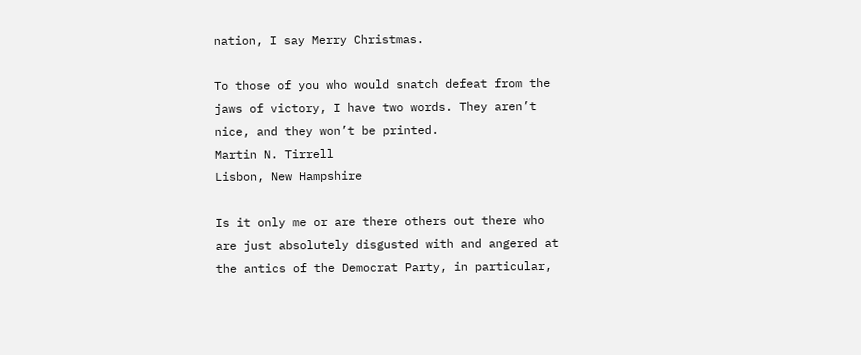nation, I say Merry Christmas.

To those of you who would snatch defeat from the jaws of victory, I have two words. They aren’t nice, and they won’t be printed.
Martin N. Tirrell
Lisbon, New Hampshire

Is it only me or are there others out there who are just absolutely disgusted with and angered at the antics of the Democrat Party, in particular,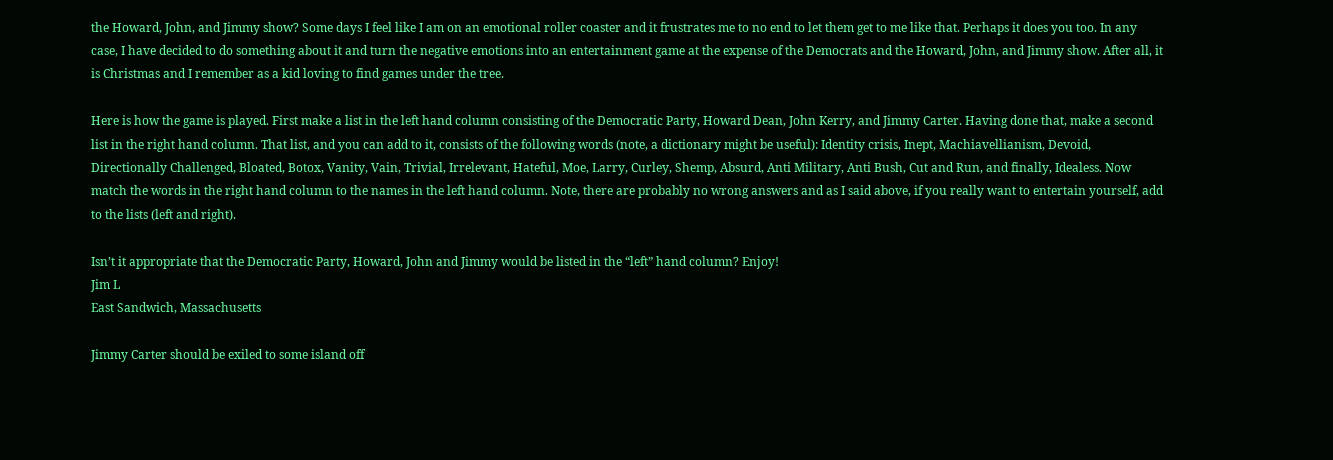the Howard, John, and Jimmy show? Some days I feel like I am on an emotional roller coaster and it frustrates me to no end to let them get to me like that. Perhaps it does you too. In any case, I have decided to do something about it and turn the negative emotions into an entertainment game at the expense of the Democrats and the Howard, John, and Jimmy show. After all, it is Christmas and I remember as a kid loving to find games under the tree.

Here is how the game is played. First make a list in the left hand column consisting of the Democratic Party, Howard Dean, John Kerry, and Jimmy Carter. Having done that, make a second list in the right hand column. That list, and you can add to it, consists of the following words (note, a dictionary might be useful): Identity crisis, Inept, Machiavellianism, Devoid, Directionally Challenged, Bloated, Botox, Vanity, Vain, Trivial, Irrelevant, Hateful, Moe, Larry, Curley, Shemp, Absurd, Anti Military, Anti Bush, Cut and Run, and finally, Idealess. Now match the words in the right hand column to the names in the left hand column. Note, there are probably no wrong answers and as I said above, if you really want to entertain yourself, add to the lists (left and right).

Isn’t it appropriate that the Democratic Party, Howard, John and Jimmy would be listed in the “left” hand column? Enjoy!
Jim L
East Sandwich, Massachusetts

Jimmy Carter should be exiled to some island off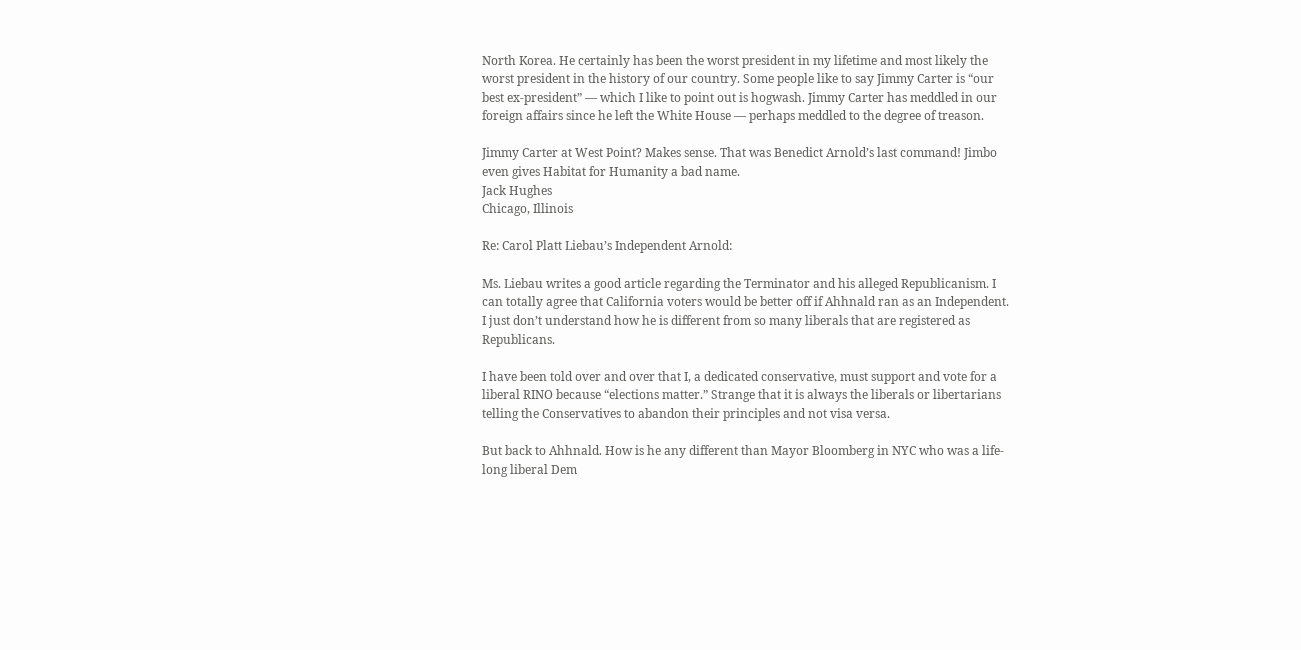North Korea. He certainly has been the worst president in my lifetime and most likely the worst president in the history of our country. Some people like to say Jimmy Carter is “our best ex-president” — which I like to point out is hogwash. Jimmy Carter has meddled in our foreign affairs since he left the White House — perhaps meddled to the degree of treason.

Jimmy Carter at West Point? Makes sense. That was Benedict Arnold’s last command! Jimbo even gives Habitat for Humanity a bad name.
Jack Hughes
Chicago, Illinois

Re: Carol Platt Liebau’s Independent Arnold:

Ms. Liebau writes a good article regarding the Terminator and his alleged Republicanism. I can totally agree that California voters would be better off if Ahhnald ran as an Independent. I just don’t understand how he is different from so many liberals that are registered as Republicans.

I have been told over and over that I, a dedicated conservative, must support and vote for a liberal RINO because “elections matter.” Strange that it is always the liberals or libertarians telling the Conservatives to abandon their principles and not visa versa.

But back to Ahhnald. How is he any different than Mayor Bloomberg in NYC who was a life-long liberal Dem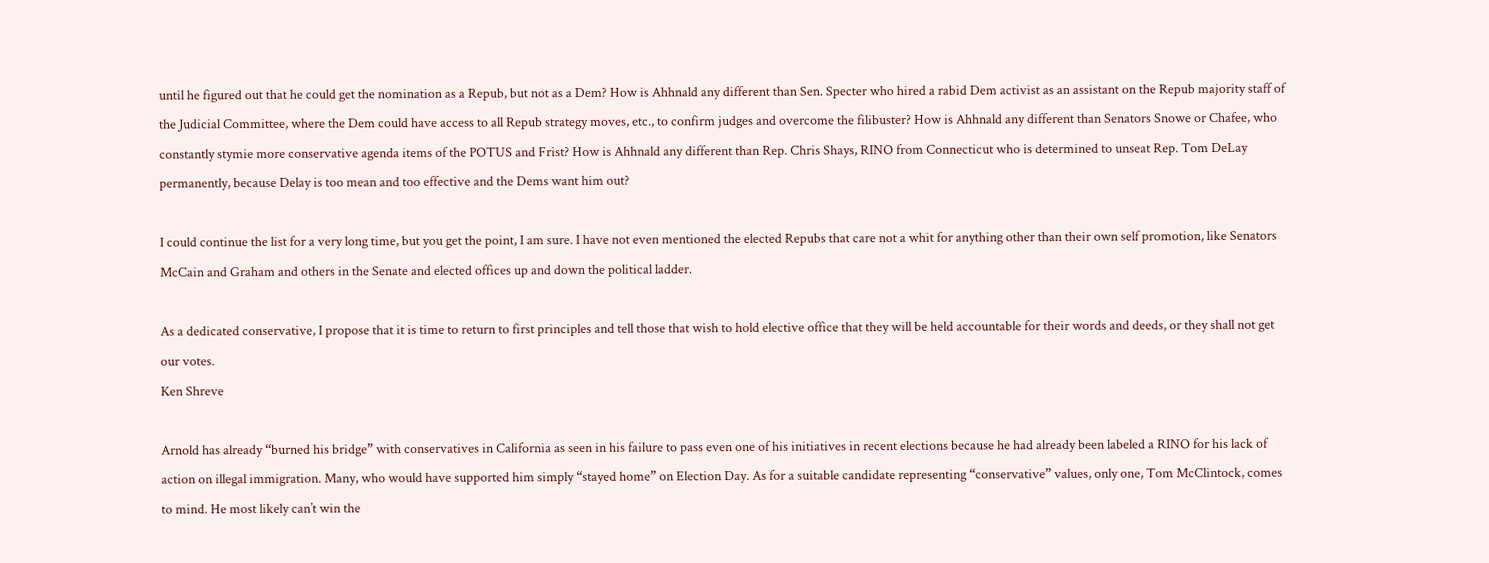until he figured out that he could get the nomination as a Repub, but not as a Dem? How is Ahhnald any different than Sen. Specter who hired a rabid Dem activist as an assistant on the Repub majority staff of the Judicial Committee, where the Dem could have access to all Repub strategy moves, etc., to confirm judges and overcome the filibuster? How is Ahhnald any different than Senators Snowe or Chafee, who constantly stymie more conservative agenda items of the POTUS and Frist? How is Ahhnald any different than Rep. Chris Shays, RINO from Connecticut who is determined to unseat Rep. Tom DeLay permanently, because Delay is too mean and too effective and the Dems want him out?

I could continue the list for a very long time, but you get the point, I am sure. I have not even mentioned the elected Repubs that care not a whit for anything other than their own self promotion, like Senators McCain and Graham and others in the Senate and elected offices up and down the political ladder.

As a dedicated conservative, I propose that it is time to return to first principles and tell those that wish to hold elective office that they will be held accountable for their words and deeds, or they shall not get our votes.
Ken Shreve

Arnold has already “burned his bridge” with conservatives in California as seen in his failure to pass even one of his initiatives in recent elections because he had already been labeled a RINO for his lack of action on illegal immigration. Many, who would have supported him simply “stayed home” on Election Day. As for a suitable candidate representing “conservative” values, only one, Tom McClintock, comes to mind. He most likely can’t win the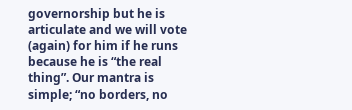governorship but he is articulate and we will vote (again) for him if he runs because he is “the real thing”. Our mantra is simple; “no borders, no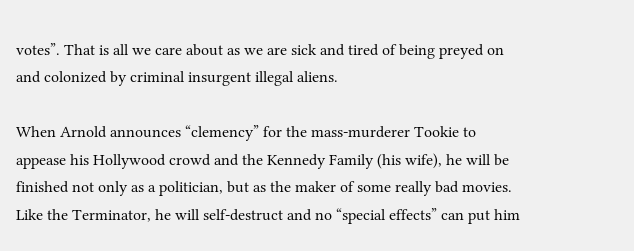votes”. That is all we care about as we are sick and tired of being preyed on and colonized by criminal insurgent illegal aliens.

When Arnold announces “clemency” for the mass-murderer Tookie to appease his Hollywood crowd and the Kennedy Family (his wife), he will be finished not only as a politician, but as the maker of some really bad movies. Like the Terminator, he will self-destruct and no “special effects” can put him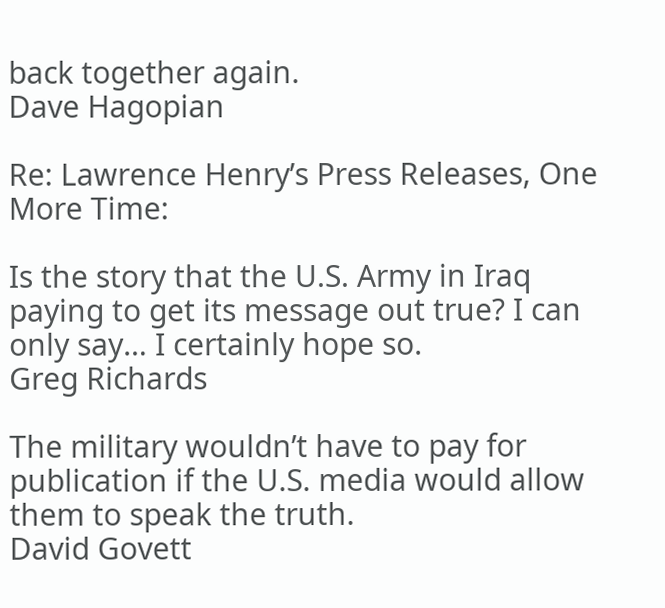back together again.
Dave Hagopian

Re: Lawrence Henry’s Press Releases, One More Time:

Is the story that the U.S. Army in Iraq paying to get its message out true? I can only say… I certainly hope so.
Greg Richards

The military wouldn’t have to pay for publication if the U.S. media would allow them to speak the truth.
David Govett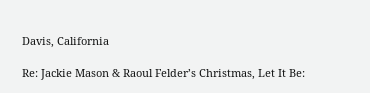Davis, California

Re: Jackie Mason & Raoul Felder’s Christmas, Let It Be: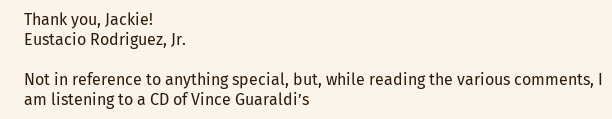Thank you, Jackie!
Eustacio Rodriguez, Jr.

Not in reference to anything special, but, while reading the various comments, I am listening to a CD of Vince Guaraldi’s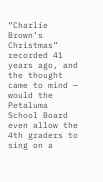“Charlie Brown’s Christmas” recorded 41 years ago, and the thought came to mind — would the Petaluma School Board even allow the 4th graders to sing on a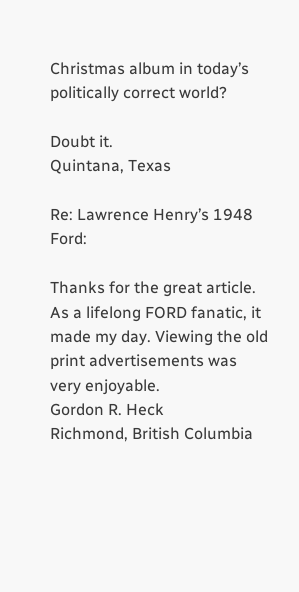Christmas album in today’s politically correct world?

Doubt it.
Quintana, Texas

Re: Lawrence Henry’s 1948 Ford:

Thanks for the great article. As a lifelong FORD fanatic, it made my day. Viewing the old print advertisements was very enjoyable.
Gordon R. Heck
Richmond, British Columbia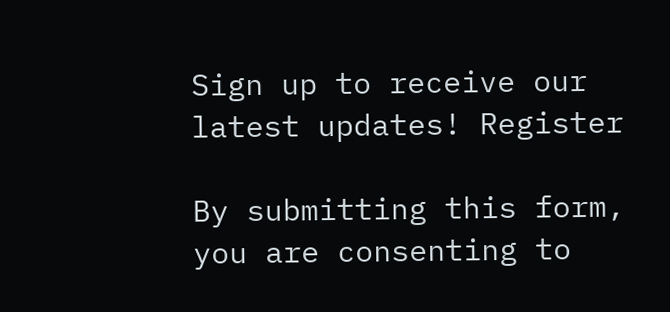Sign up to receive our latest updates! Register

By submitting this form, you are consenting to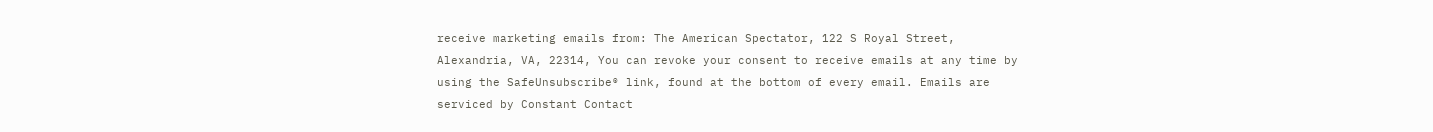receive marketing emails from: The American Spectator, 122 S Royal Street, Alexandria, VA, 22314, You can revoke your consent to receive emails at any time by using the SafeUnsubscribe® link, found at the bottom of every email. Emails are serviced by Constant Contact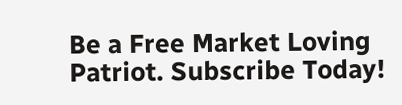Be a Free Market Loving Patriot. Subscribe Today!